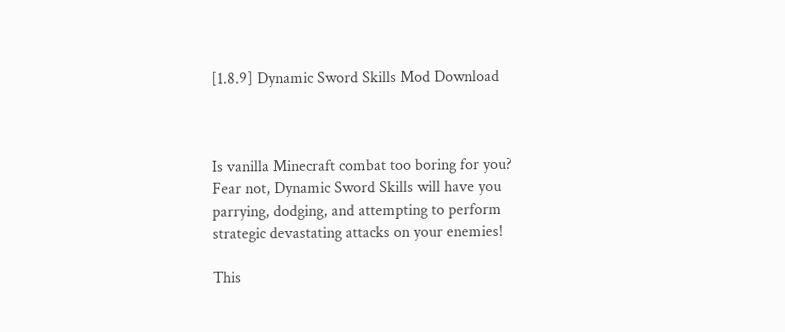[1.8.9] Dynamic Sword Skills Mod Download



Is vanilla Minecraft combat too boring for you? Fear not, Dynamic Sword Skills will have you parrying, dodging, and attempting to perform strategic devastating attacks on your enemies!

This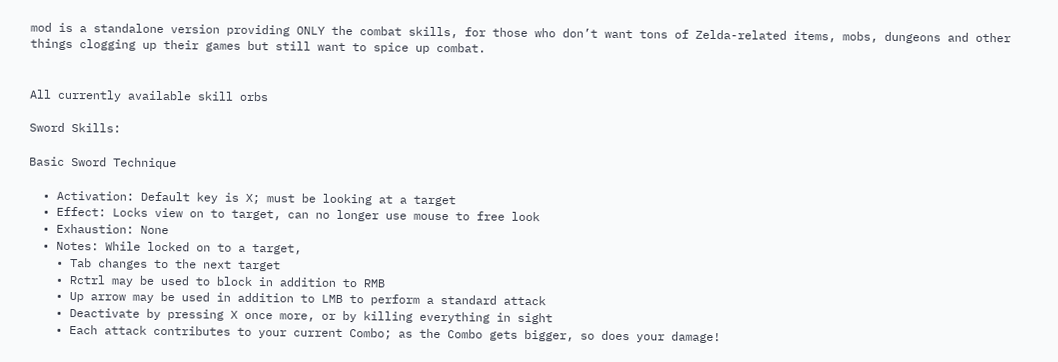mod is a standalone version providing ONLY the combat skills, for those who don’t want tons of Zelda-related items, mobs, dungeons and other things clogging up their games but still want to spice up combat.


All currently available skill orbs

Sword Skills:

Basic Sword Technique

  • Activation: Default key is X; must be looking at a target
  • Effect: Locks view on to target, can no longer use mouse to free look
  • Exhaustion: None
  • Notes: While locked on to a target,
    • Tab changes to the next target
    • Rctrl may be used to block in addition to RMB
    • Up arrow may be used in addition to LMB to perform a standard attack
    • Deactivate by pressing X once more, or by killing everything in sight
    • Each attack contributes to your current Combo; as the Combo gets bigger, so does your damage!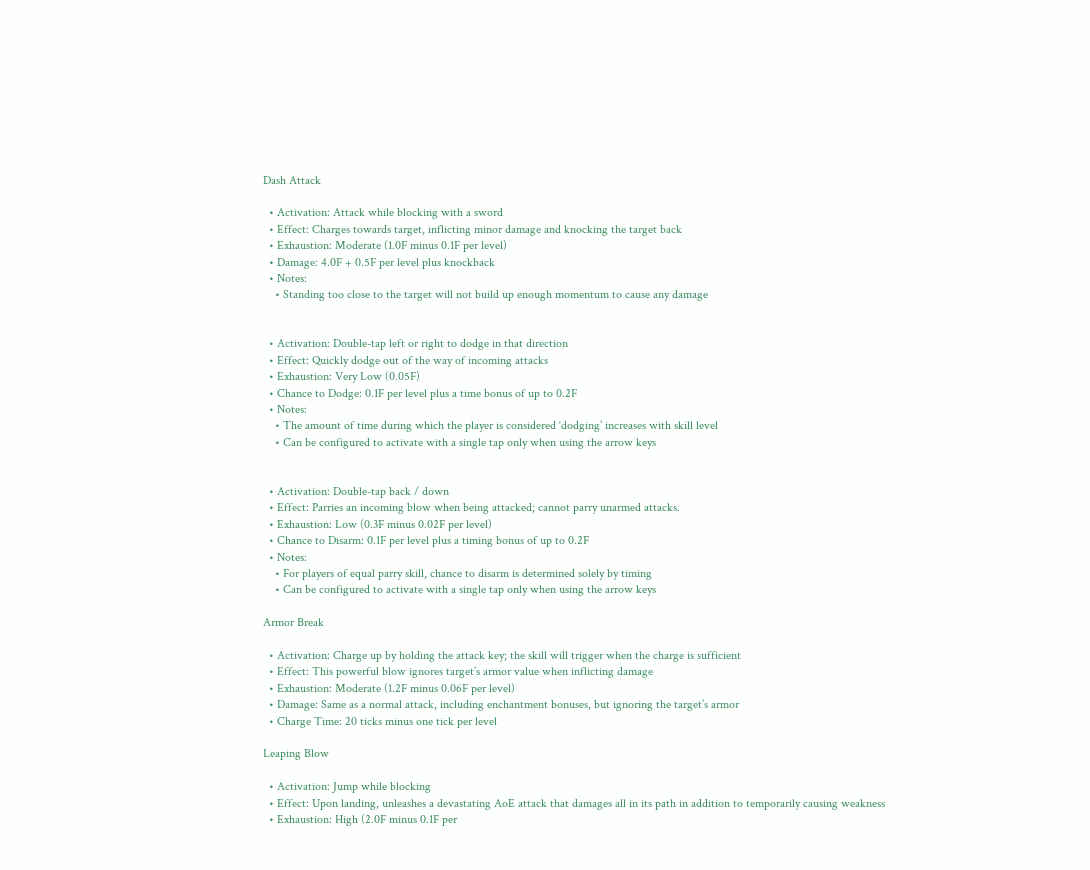Dash Attack

  • Activation: Attack while blocking with a sword
  • Effect: Charges towards target, inflicting minor damage and knocking the target back
  • Exhaustion: Moderate (1.0F minus 0.1F per level)
  • Damage: 4.0F + 0.5F per level plus knockback
  • Notes:
    • Standing too close to the target will not build up enough momentum to cause any damage


  • Activation: Double-tap left or right to dodge in that direction
  • Effect: Quickly dodge out of the way of incoming attacks
  • Exhaustion: Very Low (0.05F)
  • Chance to Dodge: 0.1F per level plus a time bonus of up to 0.2F
  • Notes:
    • The amount of time during which the player is considered ‘dodging’ increases with skill level
    • Can be configured to activate with a single tap only when using the arrow keys


  • Activation: Double-tap back / down
  • Effect: Parries an incoming blow when being attacked; cannot parry unarmed attacks.
  • Exhaustion: Low (0.3F minus 0.02F per level)
  • Chance to Disarm: 0.1F per level plus a timing bonus of up to 0.2F
  • Notes:
    • For players of equal parry skill, chance to disarm is determined solely by timing
    • Can be configured to activate with a single tap only when using the arrow keys

Armor Break

  • Activation: Charge up by holding the attack key; the skill will trigger when the charge is sufficient
  • Effect: This powerful blow ignores target’s armor value when inflicting damage
  • Exhaustion: Moderate (1.2F minus 0.06F per level)
  • Damage: Same as a normal attack, including enchantment bonuses, but ignoring the target’s armor
  • Charge Time: 20 ticks minus one tick per level

Leaping Blow

  • Activation: Jump while blocking
  • Effect: Upon landing, unleashes a devastating AoE attack that damages all in its path in addition to temporarily causing weakness
  • Exhaustion: High (2.0F minus 0.1F per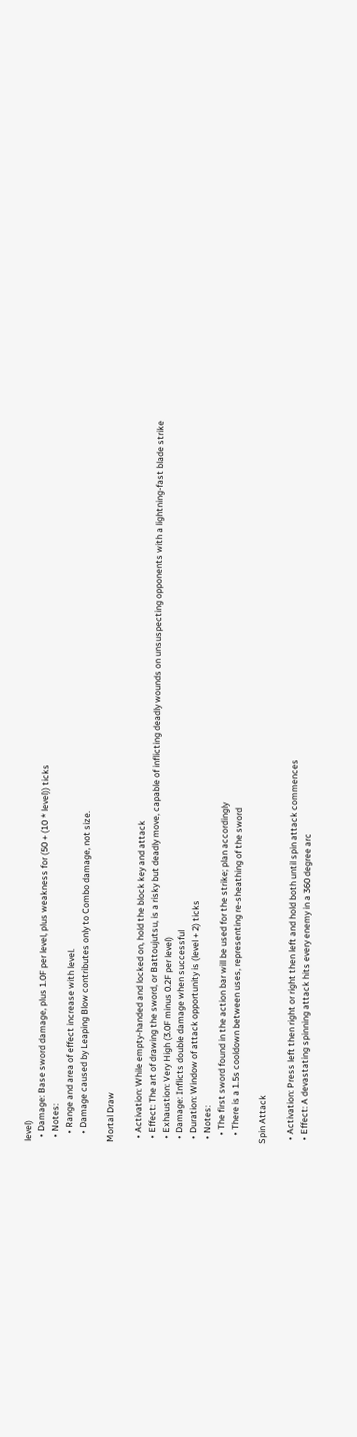level)
  • Damage: Base sword damage, plus 1.0F per level, plus weakness for (50 + (10 * level)) ticks
  • Notes:
    • Range and area of effect increase with level.
    • Damage caused by Leaping Blow contributes only to Combo damage, not size.

Mortal Draw

  • Activation: While empty-handed and locked on, hold the block key and attack
  • Effect: The art of drawing the sword, or Battoujutsu, is a risky but deadly move, capable of inflicting deadly wounds on unsuspecting opponents with a lightning-fast blade strike
  • Exhaustion: Very High (3.0F minus 0.2F per level)
  • Damage: Inflicts double damage when successful
  • Duration: Window of attack opportunity is (level + 2) ticks
  • Notes:
    • The first sword found in the action bar will be used for the strike; plan accordingly
    • There is a 1.5s cooldown between uses, representing re-sheathing of the sword

Spin Attack

  • Activation: Press left then right or right then left and hold both until spin attack commences
  • Effect: A devastating spinning attack hits every enemy in a 360 degree arc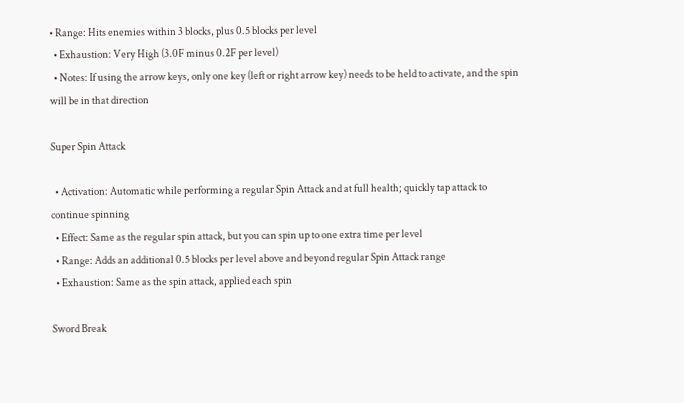• Range: Hits enemies within 3 blocks, plus 0.5 blocks per level
  • Exhaustion: Very High (3.0F minus 0.2F per level)
  • Notes: If using the arrow keys, only one key (left or right arrow key) needs to be held to activate, and the spin will be in that direction

Super Spin Attack

  • Activation: Automatic while performing a regular Spin Attack and at full health; quickly tap attack to continue spinning
  • Effect: Same as the regular spin attack, but you can spin up to one extra time per level
  • Range: Adds an additional 0.5 blocks per level above and beyond regular Spin Attack range
  • Exhaustion: Same as the spin attack, applied each spin

Sword Break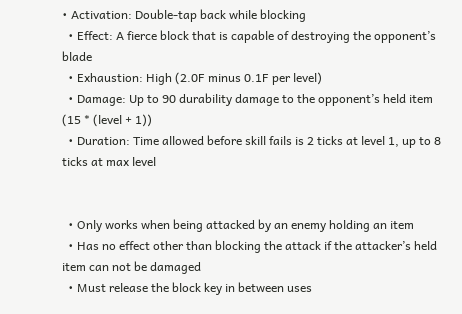• Activation: Double-tap back while blocking
  • Effect: A fierce block that is capable of destroying the opponent’s blade
  • Exhaustion: High (2.0F minus 0.1F per level)
  • Damage: Up to 90 durability damage to the opponent’s held item (15 * (level + 1))
  • Duration: Time allowed before skill fails is 2 ticks at level 1, up to 8 ticks at max level


  • Only works when being attacked by an enemy holding an item
  • Has no effect other than blocking the attack if the attacker’s held item can not be damaged
  • Must release the block key in between uses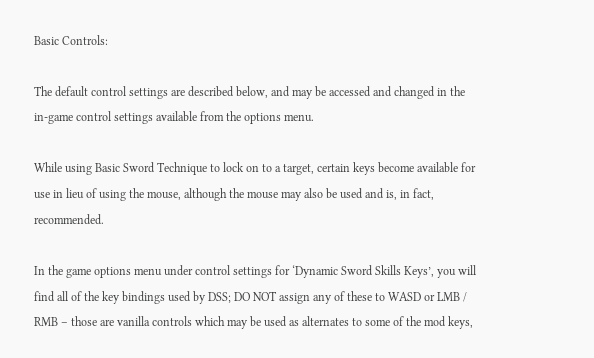Basic Controls:

The default control settings are described below, and may be accessed and changed in the in-game control settings available from the options menu.

While using Basic Sword Technique to lock on to a target, certain keys become available for use in lieu of using the mouse, although the mouse may also be used and is, in fact, recommended.

In the game options menu under control settings for ‘Dynamic Sword Skills Keys’, you will find all of the key bindings used by DSS; DO NOT assign any of these to WASD or LMB / RMB – those are vanilla controls which may be used as alternates to some of the mod keys,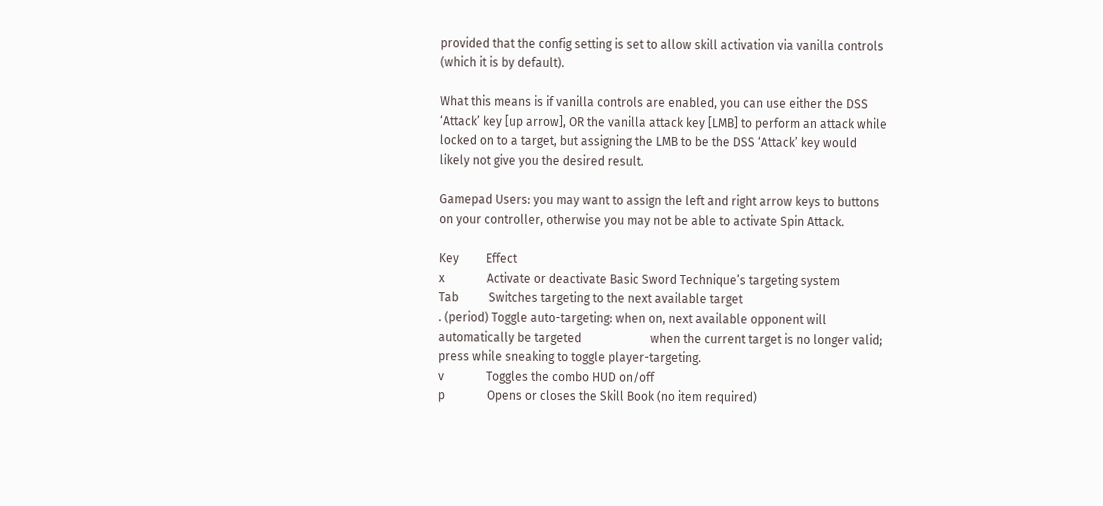provided that the config setting is set to allow skill activation via vanilla controls (which it is by default).

What this means is if vanilla controls are enabled, you can use either the DSS ‘Attack’ key [up arrow], OR the vanilla attack key [LMB] to perform an attack while locked on to a target, but assigning the LMB to be the DSS ‘Attack’ key would likely not give you the desired result.

Gamepad Users: you may want to assign the left and right arrow keys to buttons on your controller, otherwise you may not be able to activate Spin Attack.

Key         Effect
x              Activate or deactivate Basic Sword Technique’s targeting system
Tab          Switches targeting to the next available target
. (period) Toggle auto-targeting: when on, next available opponent will automatically be targeted                       when the current target is no longer valid; press while sneaking to toggle player-targeting.
v              Toggles the combo HUD on/off
p              Opens or closes the Skill Book (no item required)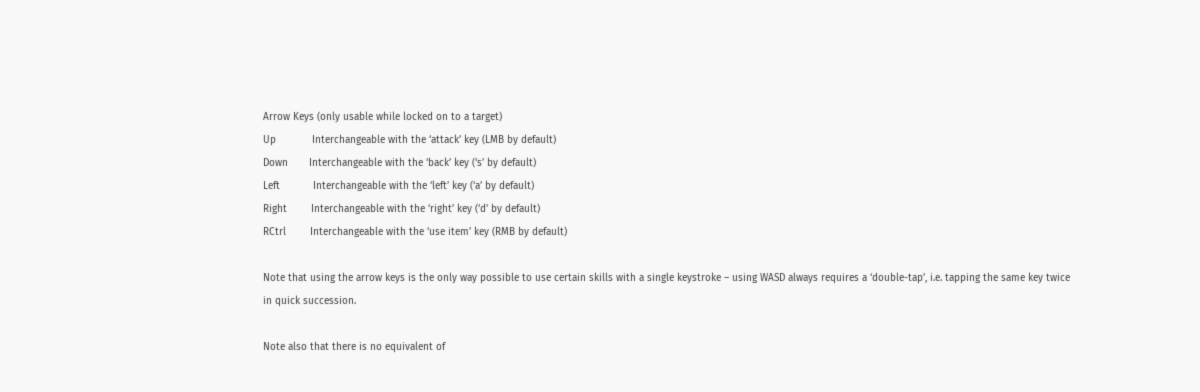Arrow Keys (only usable while locked on to a target)
Up            Interchangeable with the ‘attack’ key (LMB by default)
Down       Interchangeable with the ‘back’ key (‘s’ by default)
Left           Interchangeable with the ‘left’ key (‘a’ by default)
Right        Interchangeable with the ‘right’ key (‘d’ by default)
RCtrl        Interchangeable with the ‘use item’ key (RMB by default)

Note that using the arrow keys is the only way possible to use certain skills with a single keystroke – using WASD always requires a ‘double-tap’, i.e. tapping the same key twice in quick succession.

Note also that there is no equivalent of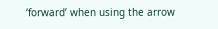‘forward’ when using the arrow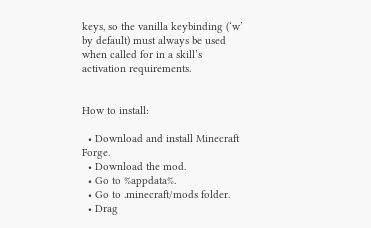keys, so the vanilla keybinding (‘w’ by default) must always be used when called for in a skill’s activation requirements.


How to install:

  • Download and install Minecraft Forge.
  • Download the mod.
  • Go to %appdata%.
  • Go to .minecraft/mods folder.
  • Drag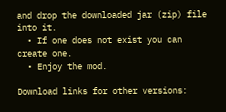and drop the downloaded jar (zip) file into it.
  • If one does not exist you can create one.
  • Enjoy the mod.

Download links for other versions: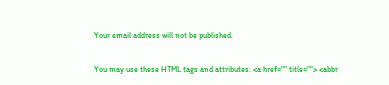Your email address will not be published.

You may use these HTML tags and attributes: <a href="" title=""> <abbr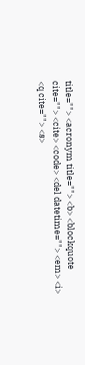title=""> <acronym title=""> <b> <blockquote cite=""> <cite> <code> <del datetime=""> <em> <i> <q cite=""> <s>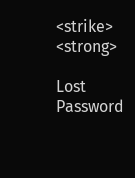<strike> <strong>

Lost Password